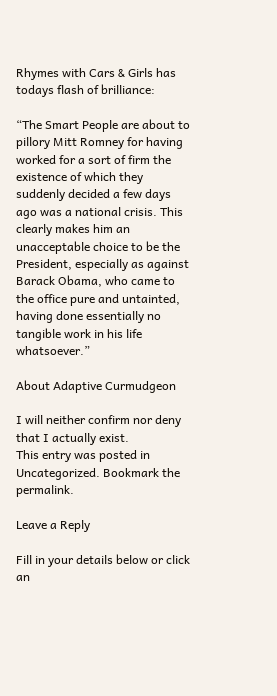Rhymes with Cars & Girls has todays flash of brilliance:

“The Smart People are about to pillory Mitt Romney for having worked for a sort of firm the existence of which they suddenly decided a few days ago was a national crisis. This clearly makes him an unacceptable choice to be the President, especially as against Barack Obama, who came to the office pure and untainted, having done essentially no tangible work in his life whatsoever.”

About Adaptive Curmudgeon

I will neither confirm nor deny that I actually exist.
This entry was posted in Uncategorized. Bookmark the permalink.

Leave a Reply

Fill in your details below or click an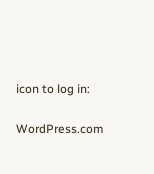icon to log in:

WordPress.com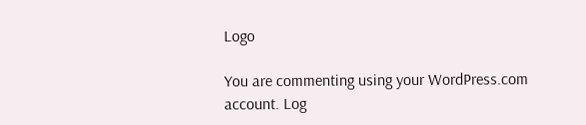Logo

You are commenting using your WordPress.com account. Log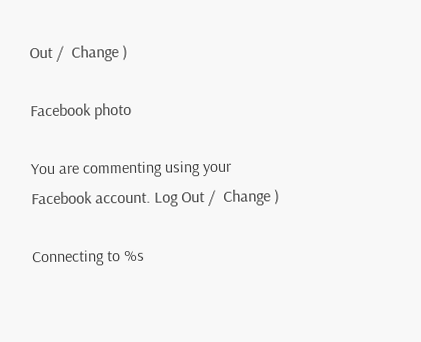Out /  Change )

Facebook photo

You are commenting using your Facebook account. Log Out /  Change )

Connecting to %s